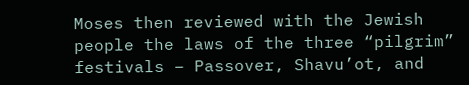Moses then reviewed with the Jewish people the laws of the three “pilgrim” festivals – Passover, Shavu’ot, and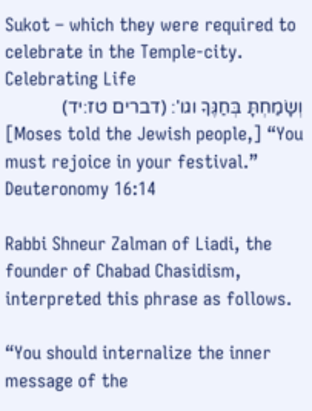Sukot – which they were required to celebrate in the Temple-city.
Celebrating Life
וְשָׂמַחְתָּ בְּחַגֶּךָ וגו': (דברים טז:יד)
[Moses told the Jewish people,] “You must rejoice in your festival.” Deuteronomy 16:14

Rabbi Shneur Zalman of Liadi, the founder of Chabad Chasidism, interpreted this phrase as follows.

“You should internalize the inner message of the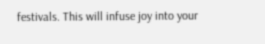festivals. This will infuse joy into your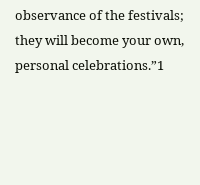observance of the festivals; they will become your own, personal celebrations.”1